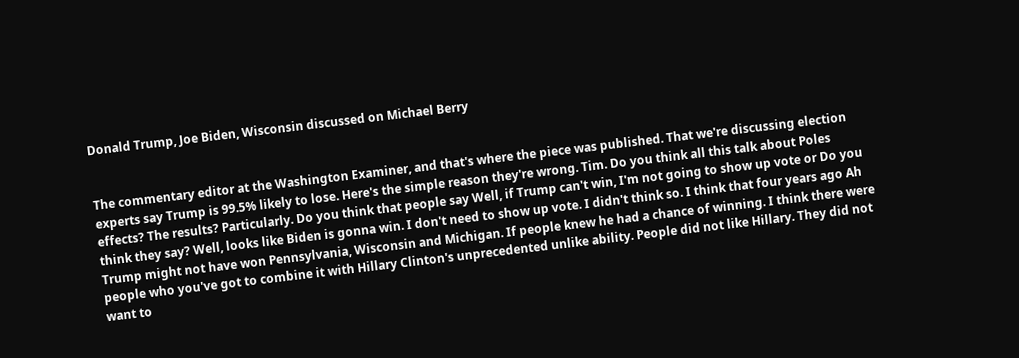Donald Trump, Joe Biden, Wisconsin discussed on Michael Berry


The commentary editor at the Washington Examiner, and that's where the piece was published. That we're discussing election experts say Trump is 99.5% likely to lose. Here's the simple reason they're wrong. Tim. Do you think all this talk about Poles effects? The results? Particularly. Do you think that people say Well, if Trump can't win, I'm not going to show up vote or Do you think they say? Well, looks like Biden is gonna win. I don't need to show up vote. I didn't think so. I think that four years ago Ah Trump might not have won Pennsylvania, Wisconsin and Michigan. If people knew he had a chance of winning. I think there were people who you've got to combine it with Hillary Clinton's unprecedented unlike ability. People did not like Hillary. They did not want to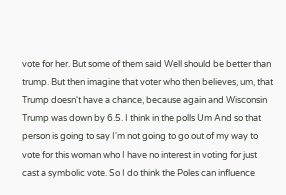vote for her. But some of them said Well should be better than trump. But then imagine that voter who then believes, um, that Trump doesn't have a chance, because again and Wisconsin Trump was down by 6.5. I think in the polls Um And so that person is going to say I'm not going to go out of my way to vote for this woman who I have no interest in voting for just cast a symbolic vote. So I do think the Poles can influence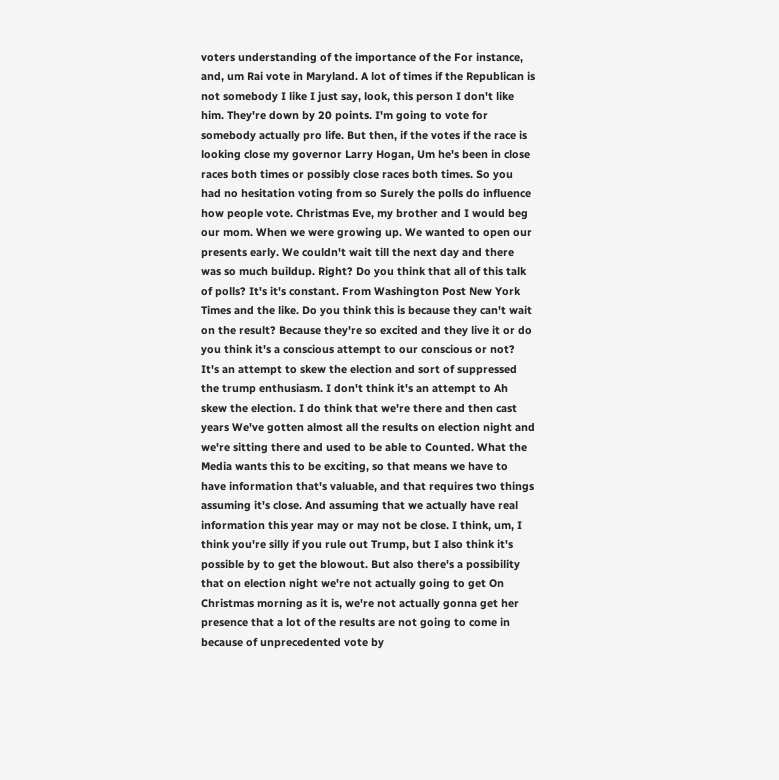voters understanding of the importance of the For instance, and, um Rai vote in Maryland. A lot of times if the Republican is not somebody I like I just say, look, this person I don't like him. They're down by 20 points. I'm going to vote for somebody actually pro life. But then, if the votes if the race is looking close my governor Larry Hogan, Um he's been in close races both times or possibly close races both times. So you had no hesitation voting from so Surely the polls do influence how people vote. Christmas Eve, my brother and I would beg our mom. When we were growing up. We wanted to open our presents early. We couldn't wait till the next day and there was so much buildup. Right? Do you think that all of this talk of polls? It's it's constant. From Washington Post New York Times and the like. Do you think this is because they can't wait on the result? Because they're so excited and they live it or do you think it's a conscious attempt to our conscious or not? It's an attempt to skew the election and sort of suppressed the trump enthusiasm. I don't think it's an attempt to Ah skew the election. I do think that we're there and then cast years We've gotten almost all the results on election night and we're sitting there and used to be able to Counted. What the Media wants this to be exciting, so that means we have to have information that's valuable, and that requires two things assuming it's close. And assuming that we actually have real information this year may or may not be close. I think, um, I think you're silly if you rule out Trump, but I also think it's possible by to get the blowout. But also there's a possibility that on election night we're not actually going to get On Christmas morning as it is, we're not actually gonna get her presence that a lot of the results are not going to come in because of unprecedented vote by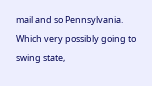mail and so Pennsylvania. Which very possibly going to swing state,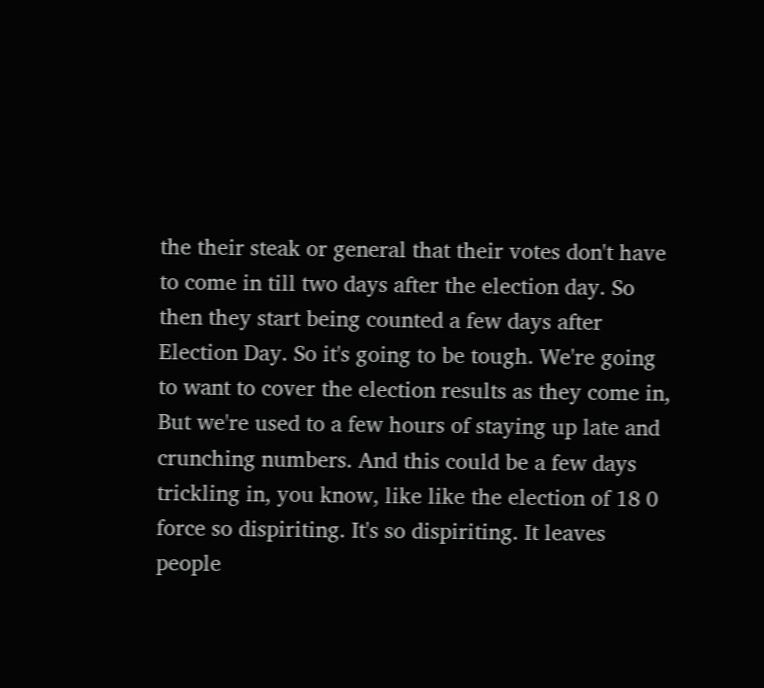the their steak or general that their votes don't have to come in till two days after the election day. So then they start being counted a few days after Election Day. So it's going to be tough. We're going to want to cover the election results as they come in, But we're used to a few hours of staying up late and crunching numbers. And this could be a few days trickling in, you know, like like the election of 18 0 force so dispiriting. It's so dispiriting. It leaves people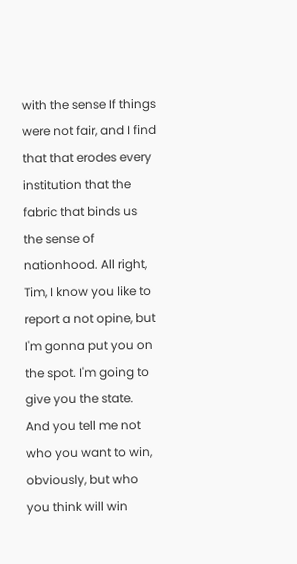with the sense If things were not fair, and I find that that erodes every institution that the fabric that binds us the sense of nationhood. All right, Tim, I know you like to report a not opine, but I'm gonna put you on the spot. I'm going to give you the state. And you tell me not who you want to win, obviously, but who you think will win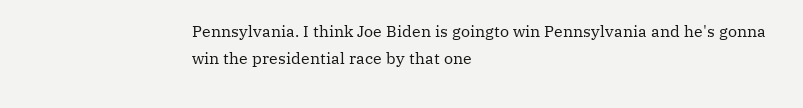Pennsylvania. I think Joe Biden is goingto win Pennsylvania and he's gonna win the presidential race by that one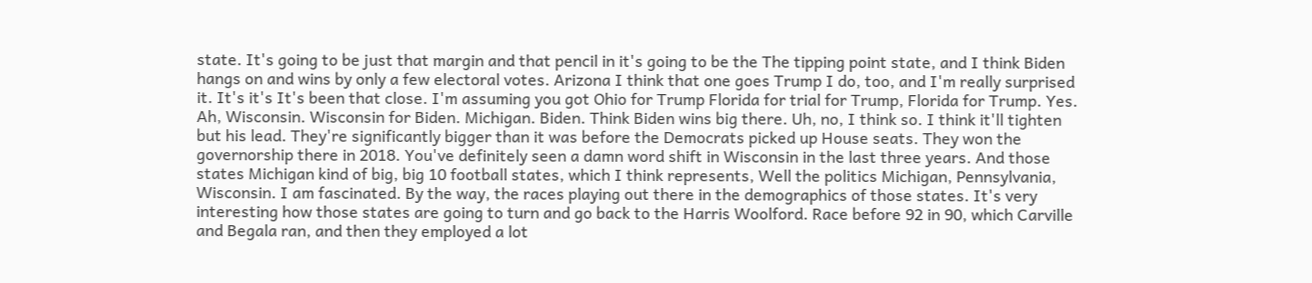state. It's going to be just that margin and that pencil in it's going to be the The tipping point state, and I think Biden hangs on and wins by only a few electoral votes. Arizona I think that one goes Trump I do, too, and I'm really surprised it. It's it's It's been that close. I'm assuming you got Ohio for Trump Florida for trial for Trump, Florida for Trump. Yes. Ah, Wisconsin. Wisconsin for Biden. Michigan. Biden. Think Biden wins big there. Uh, no, I think so. I think it'll tighten but his lead. They're significantly bigger than it was before the Democrats picked up House seats. They won the governorship there in 2018. You've definitely seen a damn word shift in Wisconsin in the last three years. And those states Michigan kind of big, big 10 football states, which I think represents, Well the politics Michigan, Pennsylvania, Wisconsin. I am fascinated. By the way, the races playing out there in the demographics of those states. It's very interesting how those states are going to turn and go back to the Harris Woolford. Race before 92 in 90, which Carville and Begala ran, and then they employed a lot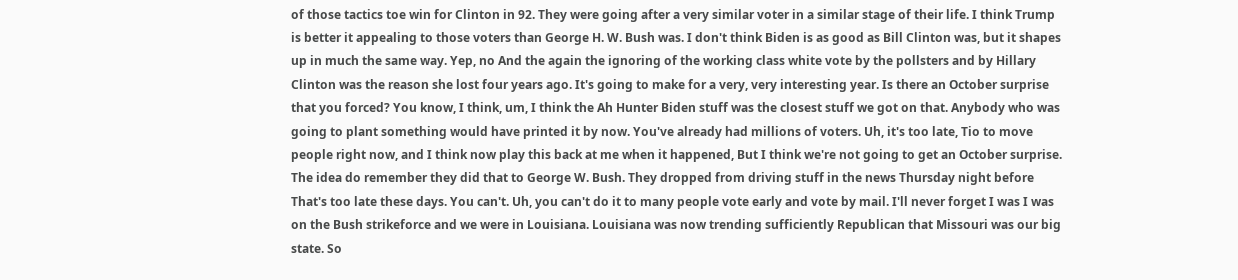of those tactics toe win for Clinton in 92. They were going after a very similar voter in a similar stage of their life. I think Trump is better it appealing to those voters than George H. W. Bush was. I don't think Biden is as good as Bill Clinton was, but it shapes up in much the same way. Yep, no And the again the ignoring of the working class white vote by the pollsters and by Hillary Clinton was the reason she lost four years ago. It's going to make for a very, very interesting year. Is there an October surprise that you forced? You know, I think, um, I think the Ah Hunter Biden stuff was the closest stuff we got on that. Anybody who was going to plant something would have printed it by now. You've already had millions of voters. Uh, it's too late, Tio to move people right now, and I think now play this back at me when it happened, But I think we're not going to get an October surprise. The idea do remember they did that to George W. Bush. They dropped from driving stuff in the news Thursday night before That's too late these days. You can't. Uh, you can't do it to many people vote early and vote by mail. I'll never forget I was I was on the Bush strikeforce and we were in Louisiana. Louisiana was now trending sufficiently Republican that Missouri was our big state. So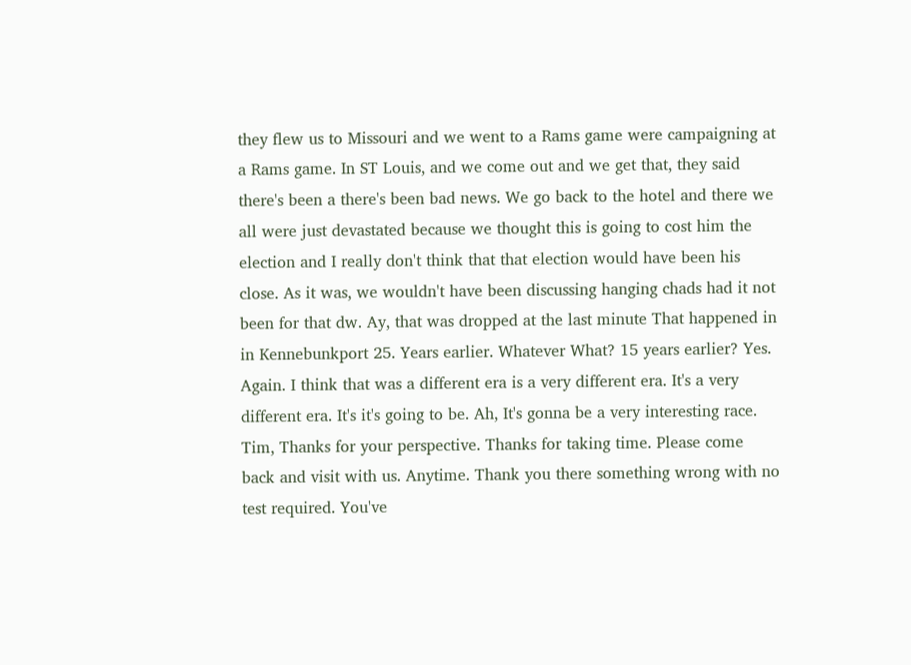they flew us to Missouri and we went to a Rams game were campaigning at a Rams game. In ST Louis, and we come out and we get that, they said there's been a there's been bad news. We go back to the hotel and there we all were just devastated because we thought this is going to cost him the election and I really don't think that that election would have been his close. As it was, we wouldn't have been discussing hanging chads had it not been for that dw. Ay, that was dropped at the last minute That happened in in Kennebunkport 25. Years earlier. Whatever What? 15 years earlier? Yes. Again. I think that was a different era is a very different era. It's a very different era. It's it's going to be. Ah, It's gonna be a very interesting race. Tim, Thanks for your perspective. Thanks for taking time. Please come back and visit with us. Anytime. Thank you there something wrong with no test required. You've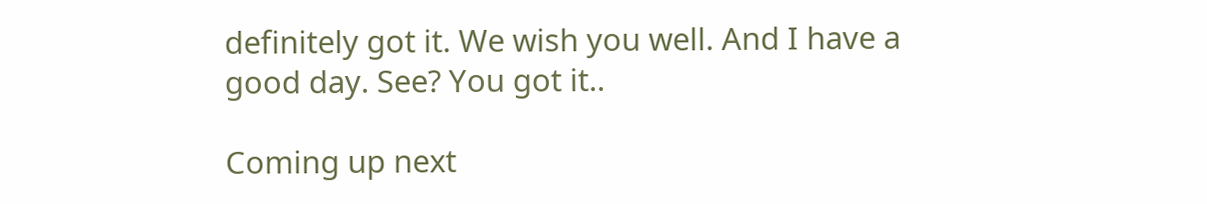definitely got it. We wish you well. And I have a good day. See? You got it..

Coming up next